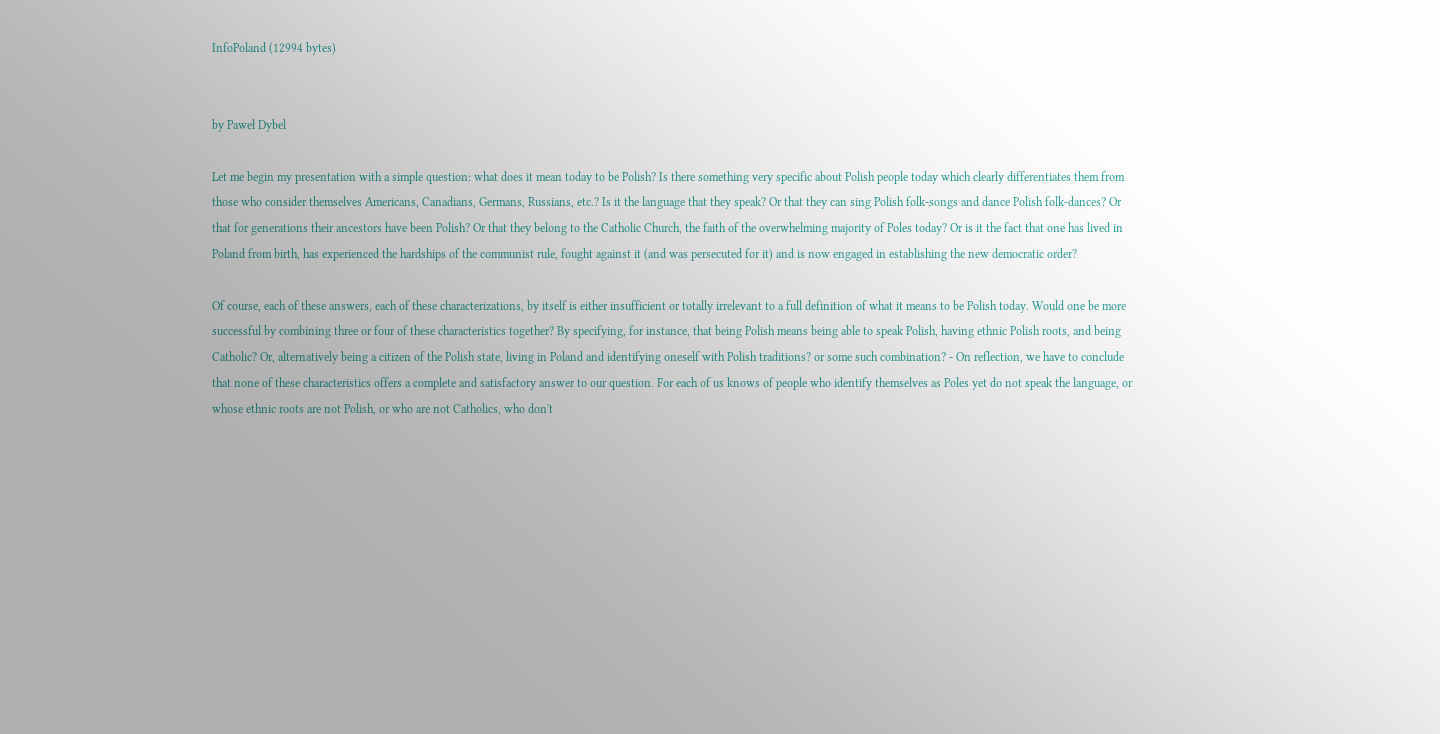InfoPoland (12994 bytes)


by Paweł Dybel

Let me begin my presentation with a simple question: what does it mean today to be Polish? Is there something very specific about Polish people today which clearly differentiates them from those who consider themselves Americans, Canadians, Germans, Russians, etc.? Is it the language that they speak? Or that they can sing Polish folk-songs and dance Polish folk-dances? Or that for generations their ancestors have been Polish? Or that they belong to the Catholic Church, the faith of the overwhelming majority of Poles today? Or is it the fact that one has lived in Poland from birth, has experienced the hardships of the communist rule, fought against it (and was persecuted for it) and is now engaged in establishing the new democratic order?

Of course, each of these answers, each of these characterizations, by itself is either insufficient or totally irrelevant to a full definition of what it means to be Polish today. Would one be more successful by combining three or four of these characteristics together? By specifying, for instance, that being Polish means being able to speak Polish, having ethnic Polish roots, and being Catholic? Or, alternatively being a citizen of the Polish state, living in Poland and identifying oneself with Polish traditions? or some such combination? - On reflection, we have to conclude that none of these characteristics offers a complete and satisfactory answer to our question. For each of us knows of people who identify themselves as Poles yet do not speak the language, or whose ethnic roots are not Polish, or who are not Catholics, who don't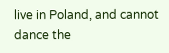live in Poland, and cannot dance the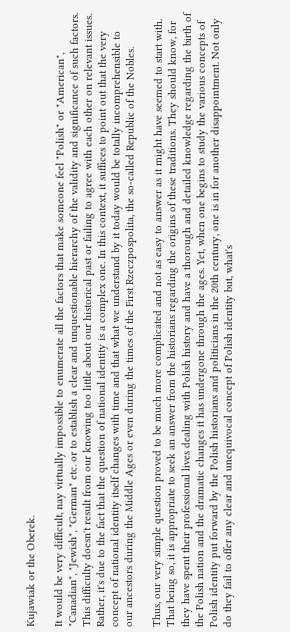Kujawiak or the Oberek.

It would be very difficult, nay virtually impossible to enumerate all the factors that make someone feel "Polish" or "American", "Canadian", "Jewish", "German" etc. or to establish a clear and unquestionable hierarchy of the validity and significance of such factors. This difficulty doesn't result from our knowing too little about our historical past or failing to agree with each other on relevant issues. Rather, it's due to the fact that the question of national identity is a complex one. In this context, it suffices to point out that the very concept of national identity itself changes with time and that what we understand by it today would be totally incomprehensible to our ancestors during the Middle Ages or even during the times of the First Rzeczpospolita, the so-called Republic of the Nobles.

Thus, our very simple question proved to be much more complicated and not as easy to answer as it might have seemed to start with. That being so, it is appropriate to seek an answer from the historians regarding the origins of these traditions. They should know, for they have spent their professional lives dealing with Polish history and have a thorough and detailed knowledge regarding the birth of the Polish nation and the dramatic changes it has undergone through the ages. Yet, when one begins to study the various concepts of Polish identity put forward by the Polish historians and politicians in the 20th century, one is in for another disappointment. Not only do they fail to offer any clear and unequivocal concept of Polish identity but, what's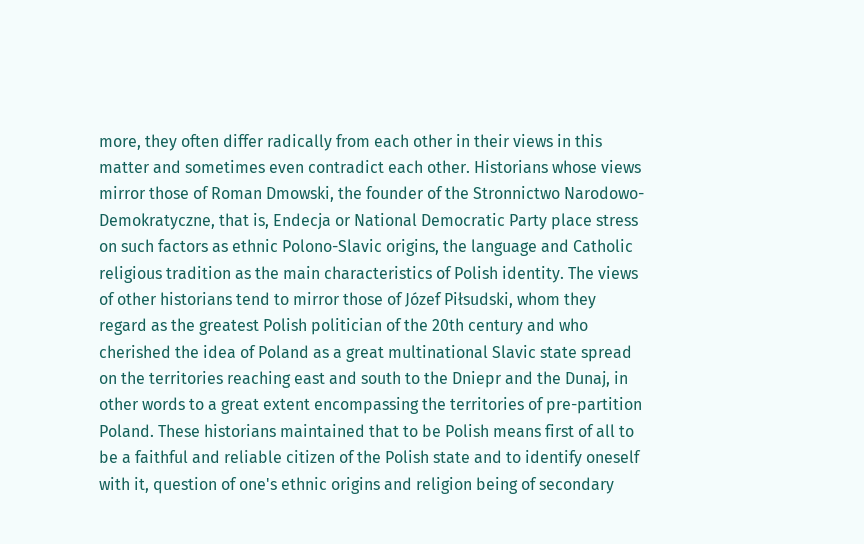more, they often differ radically from each other in their views in this matter and sometimes even contradict each other. Historians whose views mirror those of Roman Dmowski, the founder of the Stronnictwo Narodowo-Demokratyczne, that is, Endecja or National Democratic Party place stress on such factors as ethnic Polono-Slavic origins, the language and Catholic religious tradition as the main characteristics of Polish identity. The views of other historians tend to mirror those of Józef Piłsudski, whom they regard as the greatest Polish politician of the 20th century and who cherished the idea of Poland as a great multinational Slavic state spread on the territories reaching east and south to the Dniepr and the Dunaj, in other words to a great extent encompassing the territories of pre-partition Poland. These historians maintained that to be Polish means first of all to be a faithful and reliable citizen of the Polish state and to identify oneself with it, question of one's ethnic origins and religion being of secondary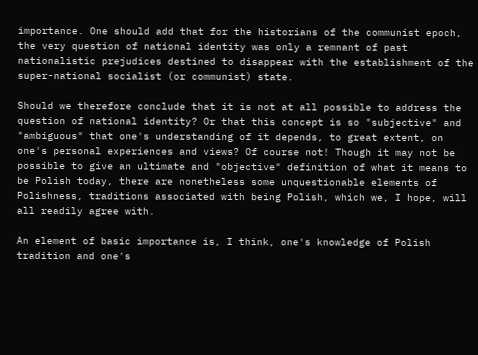importance. One should add that for the historians of the communist epoch, the very question of national identity was only a remnant of past nationalistic prejudices destined to disappear with the establishment of the super-national socialist (or communist) state.

Should we therefore conclude that it is not at all possible to address the question of national identity? Or that this concept is so "subjective" and "ambiguous" that one's understanding of it depends, to great extent, on one's personal experiences and views? Of course not! Though it may not be possible to give an ultimate and "objective" definition of what it means to be Polish today, there are nonetheless some unquestionable elements of Polishness, traditions associated with being Polish, which we, I hope, will all readily agree with.

An element of basic importance is, I think, one's knowledge of Polish tradition and one's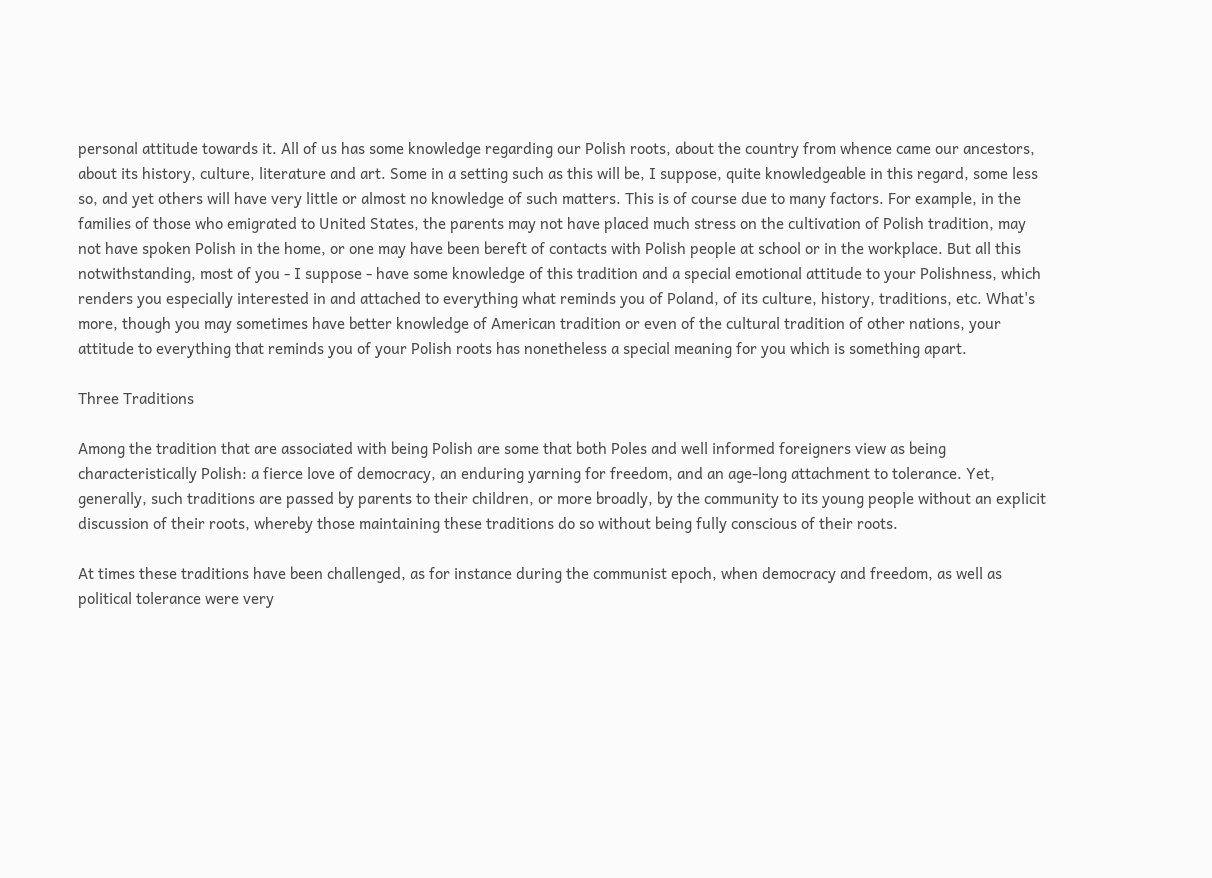personal attitude towards it. All of us has some knowledge regarding our Polish roots, about the country from whence came our ancestors, about its history, culture, literature and art. Some in a setting such as this will be, I suppose, quite knowledgeable in this regard, some less so, and yet others will have very little or almost no knowledge of such matters. This is of course due to many factors. For example, in the families of those who emigrated to United States, the parents may not have placed much stress on the cultivation of Polish tradition, may not have spoken Polish in the home, or one may have been bereft of contacts with Polish people at school or in the workplace. But all this notwithstanding, most of you - I suppose - have some knowledge of this tradition and a special emotional attitude to your Polishness, which renders you especially interested in and attached to everything what reminds you of Poland, of its culture, history, traditions, etc. What's more, though you may sometimes have better knowledge of American tradition or even of the cultural tradition of other nations, your attitude to everything that reminds you of your Polish roots has nonetheless a special meaning for you which is something apart.

Three Traditions

Among the tradition that are associated with being Polish are some that both Poles and well informed foreigners view as being characteristically Polish: a fierce love of democracy, an enduring yarning for freedom, and an age-long attachment to tolerance. Yet, generally, such traditions are passed by parents to their children, or more broadly, by the community to its young people without an explicit discussion of their roots, whereby those maintaining these traditions do so without being fully conscious of their roots.

At times these traditions have been challenged, as for instance during the communist epoch, when democracy and freedom, as well as political tolerance were very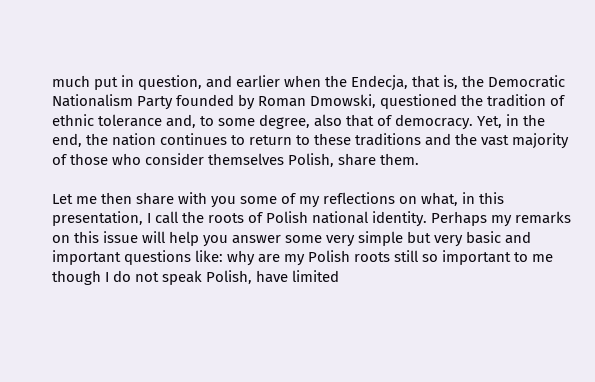much put in question, and earlier when the Endecja, that is, the Democratic Nationalism Party founded by Roman Dmowski, questioned the tradition of ethnic tolerance and, to some degree, also that of democracy. Yet, in the end, the nation continues to return to these traditions and the vast majority of those who consider themselves Polish, share them.

Let me then share with you some of my reflections on what, in this presentation, I call the roots of Polish national identity. Perhaps my remarks on this issue will help you answer some very simple but very basic and important questions like: why are my Polish roots still so important to me though I do not speak Polish, have limited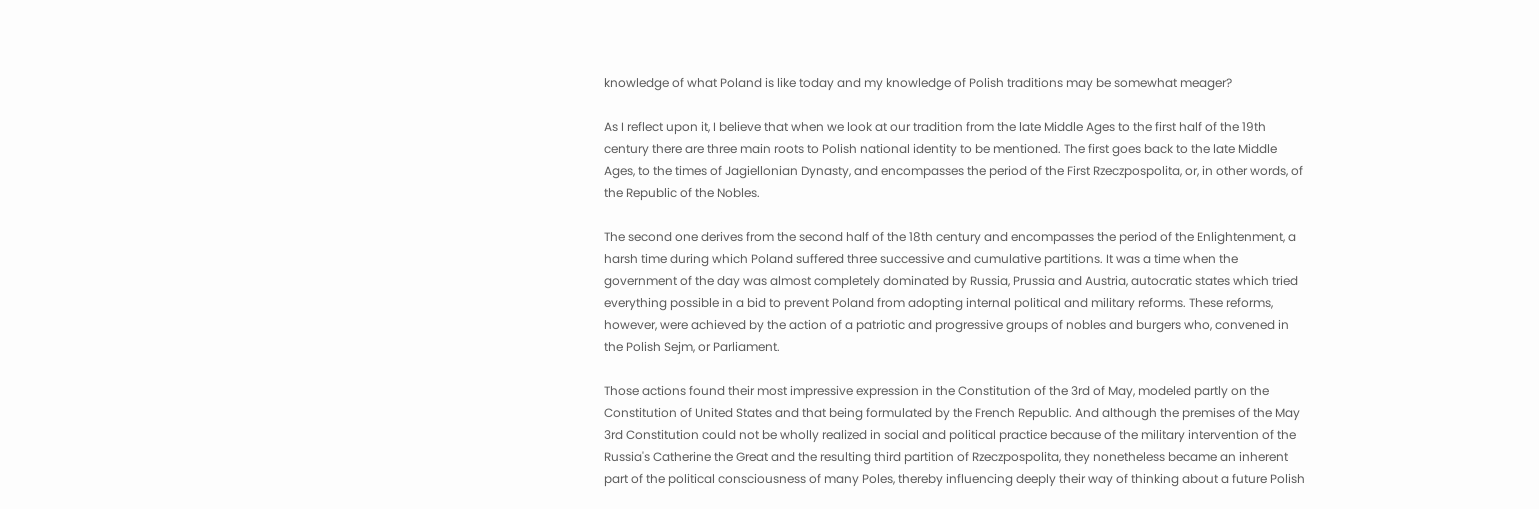knowledge of what Poland is like today and my knowledge of Polish traditions may be somewhat meager?

As I reflect upon it, I believe that when we look at our tradition from the late Middle Ages to the first half of the 19th century there are three main roots to Polish national identity to be mentioned. The first goes back to the late Middle Ages, to the times of Jagiellonian Dynasty, and encompasses the period of the First Rzeczpospolita, or, in other words, of the Republic of the Nobles.

The second one derives from the second half of the 18th century and encompasses the period of the Enlightenment, a harsh time during which Poland suffered three successive and cumulative partitions. It was a time when the government of the day was almost completely dominated by Russia, Prussia and Austria, autocratic states which tried everything possible in a bid to prevent Poland from adopting internal political and military reforms. These reforms, however, were achieved by the action of a patriotic and progressive groups of nobles and burgers who, convened in the Polish Sejm, or Parliament.

Those actions found their most impressive expression in the Constitution of the 3rd of May, modeled partly on the Constitution of United States and that being formulated by the French Republic. And although the premises of the May 3rd Constitution could not be wholly realized in social and political practice because of the military intervention of the Russia's Catherine the Great and the resulting third partition of Rzeczpospolita, they nonetheless became an inherent part of the political consciousness of many Poles, thereby influencing deeply their way of thinking about a future Polish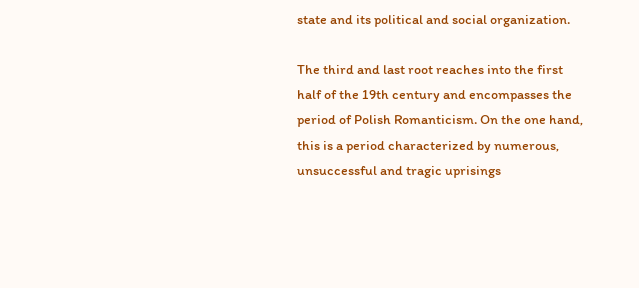state and its political and social organization.

The third and last root reaches into the first half of the 19th century and encompasses the period of Polish Romanticism. On the one hand, this is a period characterized by numerous, unsuccessful and tragic uprisings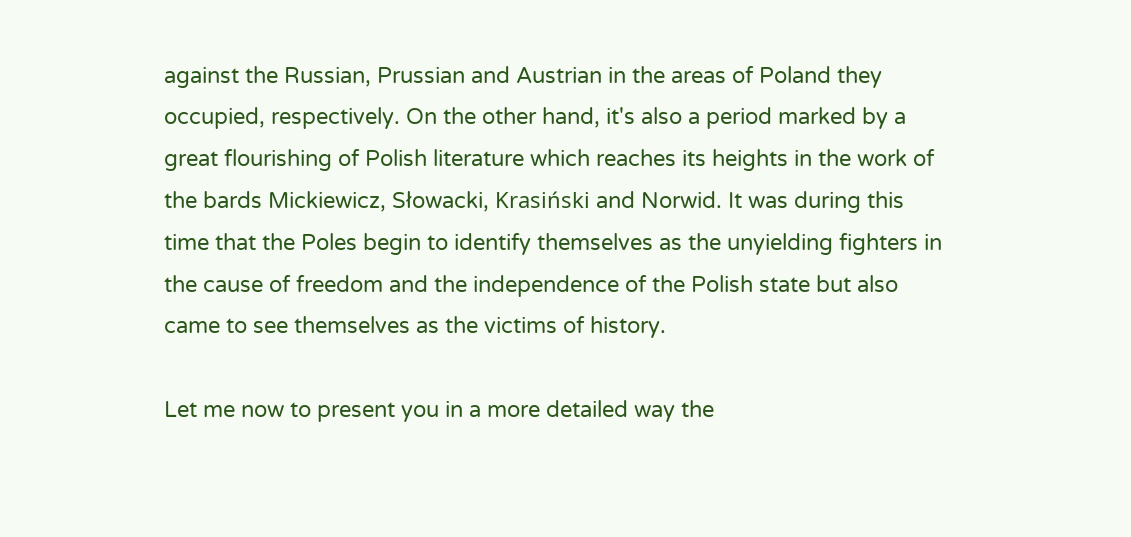against the Russian, Prussian and Austrian in the areas of Poland they occupied, respectively. On the other hand, it's also a period marked by a great flourishing of Polish literature which reaches its heights in the work of the bards Mickiewicz, Słowacki, Krasiński and Norwid. It was during this time that the Poles begin to identify themselves as the unyielding fighters in the cause of freedom and the independence of the Polish state but also came to see themselves as the victims of history.

Let me now to present you in a more detailed way the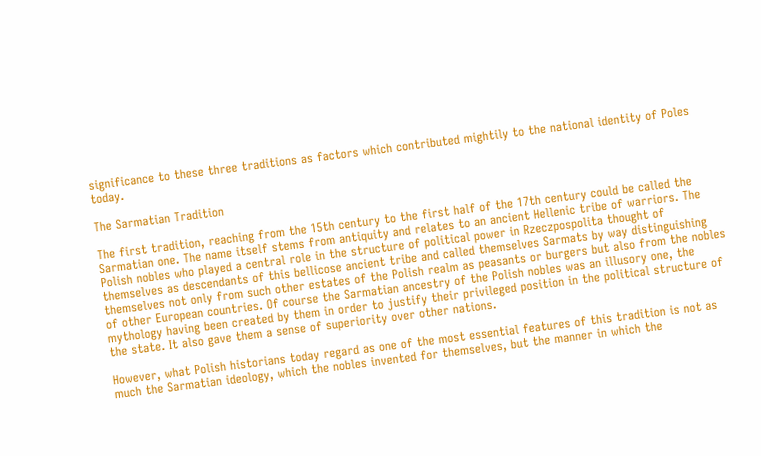significance to these three traditions as factors which contributed mightily to the national identity of Poles today.

The Sarmatian Tradition

The first tradition, reaching from the 15th century to the first half of the 17th century could be called the Sarmatian one. The name itself stems from antiquity and relates to an ancient Hellenic tribe of warriors. The Polish nobles who played a central role in the structure of political power in Rzeczpospolita thought of themselves as descendants of this bellicose ancient tribe and called themselves Sarmats by way distinguishing themselves not only from such other estates of the Polish realm as peasants or burgers but also from the nobles of other European countries. Of course the Sarmatian ancestry of the Polish nobles was an illusory one, the mythology having been created by them in order to justify their privileged position in the political structure of the state. It also gave them a sense of superiority over other nations.

However, what Polish historians today regard as one of the most essential features of this tradition is not as much the Sarmatian ideology, which the nobles invented for themselves, but the manner in which the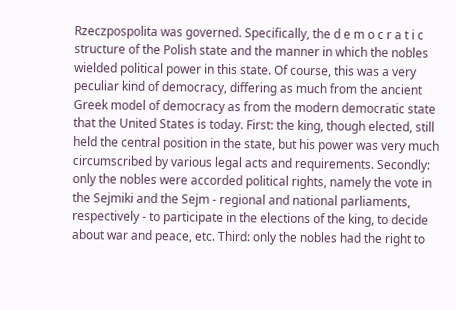Rzeczpospolita was governed. Specifically, the d e m o c r a t i c structure of the Polish state and the manner in which the nobles wielded political power in this state. Of course, this was a very peculiar kind of democracy, differing as much from the ancient Greek model of democracy as from the modern democratic state that the United States is today. First: the king, though elected, still held the central position in the state, but his power was very much circumscribed by various legal acts and requirements. Secondly: only the nobles were accorded political rights, namely the vote in the Sejmiki and the Sejm - regional and national parliaments, respectively - to participate in the elections of the king, to decide about war and peace, etc. Third: only the nobles had the right to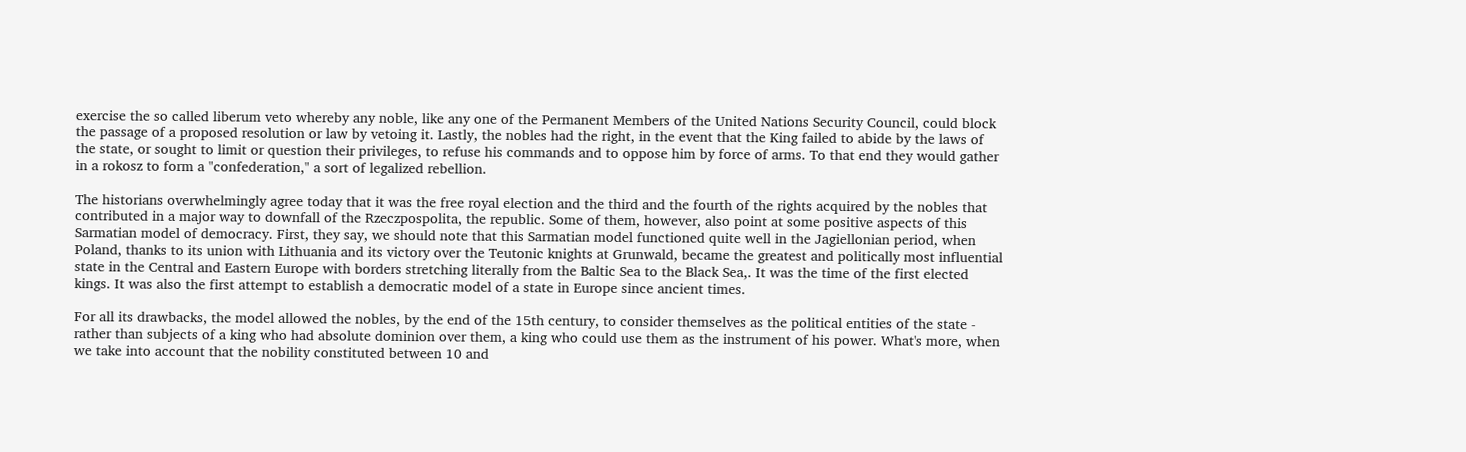exercise the so called liberum veto whereby any noble, like any one of the Permanent Members of the United Nations Security Council, could block the passage of a proposed resolution or law by vetoing it. Lastly, the nobles had the right, in the event that the King failed to abide by the laws of the state, or sought to limit or question their privileges, to refuse his commands and to oppose him by force of arms. To that end they would gather in a rokosz to form a "confederation," a sort of legalized rebellion.

The historians overwhelmingly agree today that it was the free royal election and the third and the fourth of the rights acquired by the nobles that contributed in a major way to downfall of the Rzeczpospolita, the republic. Some of them, however, also point at some positive aspects of this Sarmatian model of democracy. First, they say, we should note that this Sarmatian model functioned quite well in the Jagiellonian period, when Poland, thanks to its union with Lithuania and its victory over the Teutonic knights at Grunwald, became the greatest and politically most influential state in the Central and Eastern Europe with borders stretching literally from the Baltic Sea to the Black Sea,. It was the time of the first elected kings. It was also the first attempt to establish a democratic model of a state in Europe since ancient times.

For all its drawbacks, the model allowed the nobles, by the end of the 15th century, to consider themselves as the political entities of the state - rather than subjects of a king who had absolute dominion over them, a king who could use them as the instrument of his power. What's more, when we take into account that the nobility constituted between 10 and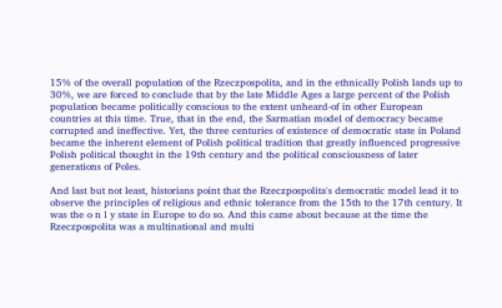15% of the overall population of the Rzeczpospolita, and in the ethnically Polish lands up to 30%, we are forced to conclude that by the late Middle Ages a large percent of the Polish population became politically conscious to the extent unheard-of in other European countries at this time. True, that in the end, the Sarmatian model of democracy became corrupted and ineffective. Yet, the three centuries of existence of democratic state in Poland became the inherent element of Polish political tradition that greatly influenced progressive Polish political thought in the 19th century and the political consciousness of later generations of Poles.

And last but not least, historians point that the Rzeczpospolita's democratic model lead it to observe the principles of religious and ethnic tolerance from the 15th to the 17th century. It was the o n l y state in Europe to do so. And this came about because at the time the Rzeczpospolita was a multinational and multi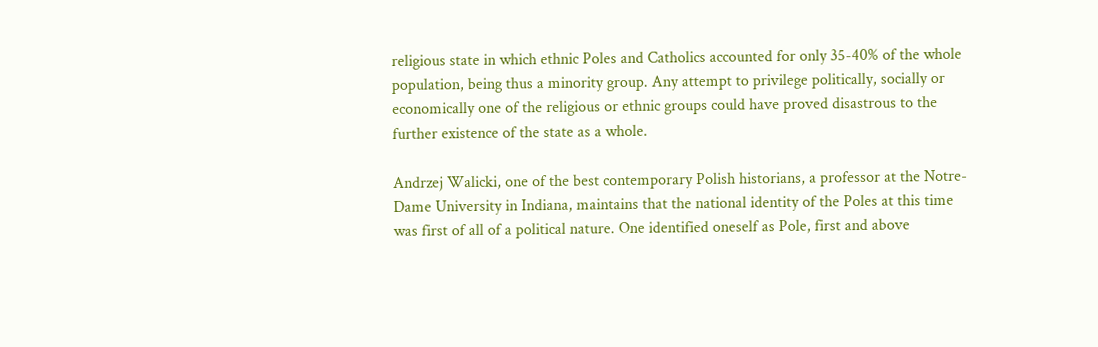religious state in which ethnic Poles and Catholics accounted for only 35-40% of the whole population, being thus a minority group. Any attempt to privilege politically, socially or economically one of the religious or ethnic groups could have proved disastrous to the further existence of the state as a whole.

Andrzej Walicki, one of the best contemporary Polish historians, a professor at the Notre-Dame University in Indiana, maintains that the national identity of the Poles at this time was first of all of a political nature. One identified oneself as Pole, first and above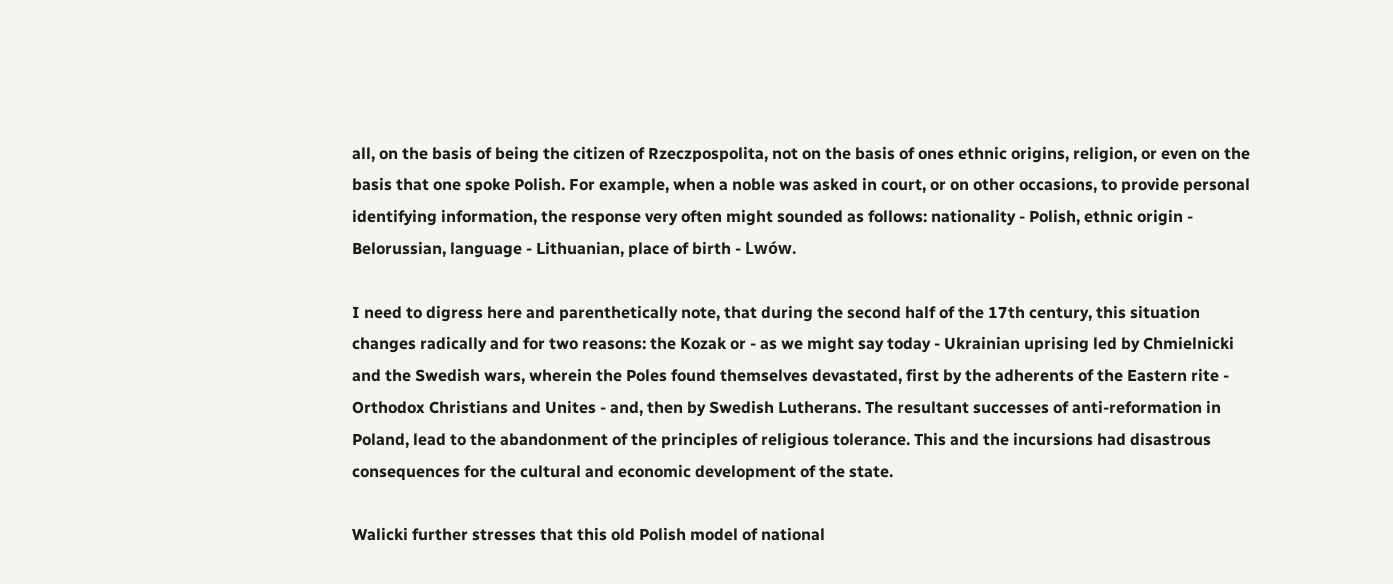all, on the basis of being the citizen of Rzeczpospolita, not on the basis of ones ethnic origins, religion, or even on the basis that one spoke Polish. For example, when a noble was asked in court, or on other occasions, to provide personal identifying information, the response very often might sounded as follows: nationality - Polish, ethnic origin - Belorussian, language - Lithuanian, place of birth - Lwów.

I need to digress here and parenthetically note, that during the second half of the 17th century, this situation changes radically and for two reasons: the Kozak or - as we might say today - Ukrainian uprising led by Chmielnicki and the Swedish wars, wherein the Poles found themselves devastated, first by the adherents of the Eastern rite - Orthodox Christians and Unites - and, then by Swedish Lutherans. The resultant successes of anti-reformation in Poland, lead to the abandonment of the principles of religious tolerance. This and the incursions had disastrous consequences for the cultural and economic development of the state.

Walicki further stresses that this old Polish model of national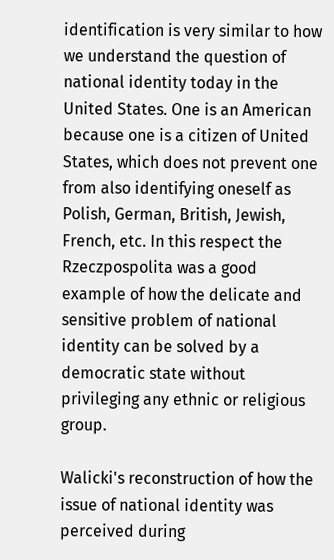identification is very similar to how we understand the question of national identity today in the United States. One is an American because one is a citizen of United States, which does not prevent one from also identifying oneself as Polish, German, British, Jewish, French, etc. In this respect the Rzeczpospolita was a good example of how the delicate and sensitive problem of national identity can be solved by a democratic state without privileging any ethnic or religious group.

Walicki's reconstruction of how the issue of national identity was perceived during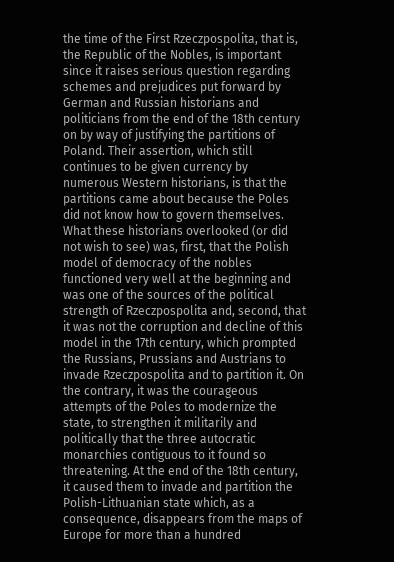the time of the First Rzeczpospolita, that is, the Republic of the Nobles, is important since it raises serious question regarding schemes and prejudices put forward by German and Russian historians and politicians from the end of the 18th century on by way of justifying the partitions of Poland. Their assertion, which still continues to be given currency by numerous Western historians, is that the partitions came about because the Poles did not know how to govern themselves. What these historians overlooked (or did not wish to see) was, first, that the Polish model of democracy of the nobles functioned very well at the beginning and was one of the sources of the political strength of Rzeczpospolita and, second, that it was not the corruption and decline of this model in the 17th century, which prompted the Russians, Prussians and Austrians to invade Rzeczpospolita and to partition it. On the contrary, it was the courageous attempts of the Poles to modernize the state, to strengthen it militarily and politically that the three autocratic monarchies contiguous to it found so threatening. At the end of the 18th century, it caused them to invade and partition the Polish-Lithuanian state which, as a consequence, disappears from the maps of Europe for more than a hundred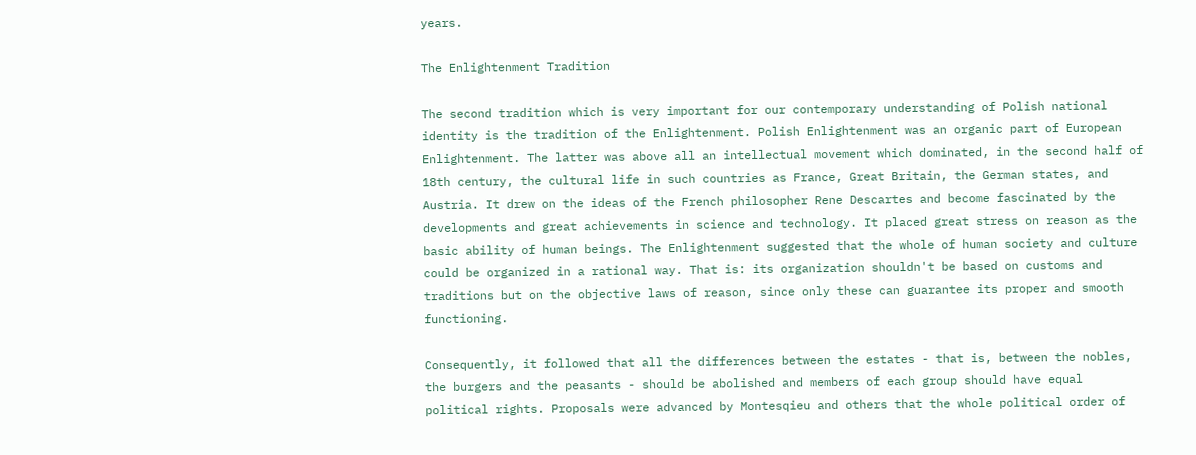years.

The Enlightenment Tradition

The second tradition which is very important for our contemporary understanding of Polish national identity is the tradition of the Enlightenment. Polish Enlightenment was an organic part of European Enlightenment. The latter was above all an intellectual movement which dominated, in the second half of 18th century, the cultural life in such countries as France, Great Britain, the German states, and Austria. It drew on the ideas of the French philosopher Rene Descartes and become fascinated by the developments and great achievements in science and technology. It placed great stress on reason as the basic ability of human beings. The Enlightenment suggested that the whole of human society and culture could be organized in a rational way. That is: its organization shouldn't be based on customs and traditions but on the objective laws of reason, since only these can guarantee its proper and smooth functioning.

Consequently, it followed that all the differences between the estates - that is, between the nobles, the burgers and the peasants - should be abolished and members of each group should have equal political rights. Proposals were advanced by Montesqieu and others that the whole political order of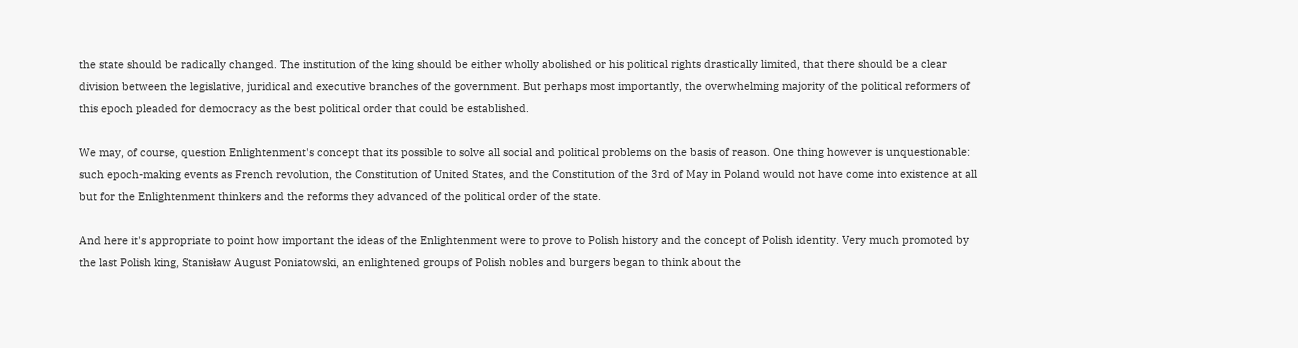the state should be radically changed. The institution of the king should be either wholly abolished or his political rights drastically limited, that there should be a clear division between the legislative, juridical and executive branches of the government. But perhaps most importantly, the overwhelming majority of the political reformers of this epoch pleaded for democracy as the best political order that could be established.

We may, of course, question Enlightenment's concept that its possible to solve all social and political problems on the basis of reason. One thing however is unquestionable: such epoch-making events as French revolution, the Constitution of United States, and the Constitution of the 3rd of May in Poland would not have come into existence at all but for the Enlightenment thinkers and the reforms they advanced of the political order of the state.

And here it's appropriate to point how important the ideas of the Enlightenment were to prove to Polish history and the concept of Polish identity. Very much promoted by the last Polish king, Stanisław August Poniatowski, an enlightened groups of Polish nobles and burgers began to think about the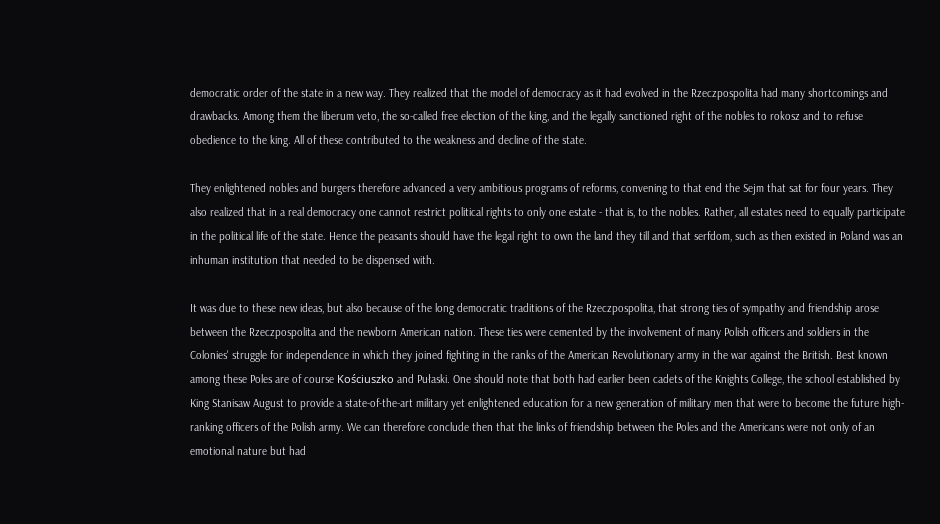democratic order of the state in a new way. They realized that the model of democracy as it had evolved in the Rzeczpospolita had many shortcomings and drawbacks. Among them the liberum veto, the so-called free election of the king, and the legally sanctioned right of the nobles to rokosz and to refuse obedience to the king. All of these contributed to the weakness and decline of the state.

They enlightened nobles and burgers therefore advanced a very ambitious programs of reforms, convening to that end the Sejm that sat for four years. They also realized that in a real democracy one cannot restrict political rights to only one estate - that is, to the nobles. Rather, all estates need to equally participate in the political life of the state. Hence the peasants should have the legal right to own the land they till and that serfdom, such as then existed in Poland was an inhuman institution that needed to be dispensed with.

It was due to these new ideas, but also because of the long democratic traditions of the Rzeczpospolita, that strong ties of sympathy and friendship arose between the Rzeczpospolita and the newborn American nation. These ties were cemented by the involvement of many Polish officers and soldiers in the Colonies' struggle for independence in which they joined fighting in the ranks of the American Revolutionary army in the war against the British. Best known among these Poles are of course Kościuszko and Pułaski. One should note that both had earlier been cadets of the Knights College, the school established by King Stanisaw August to provide a state-of-the-art military yet enlightened education for a new generation of military men that were to become the future high-ranking officers of the Polish army. We can therefore conclude then that the links of friendship between the Poles and the Americans were not only of an emotional nature but had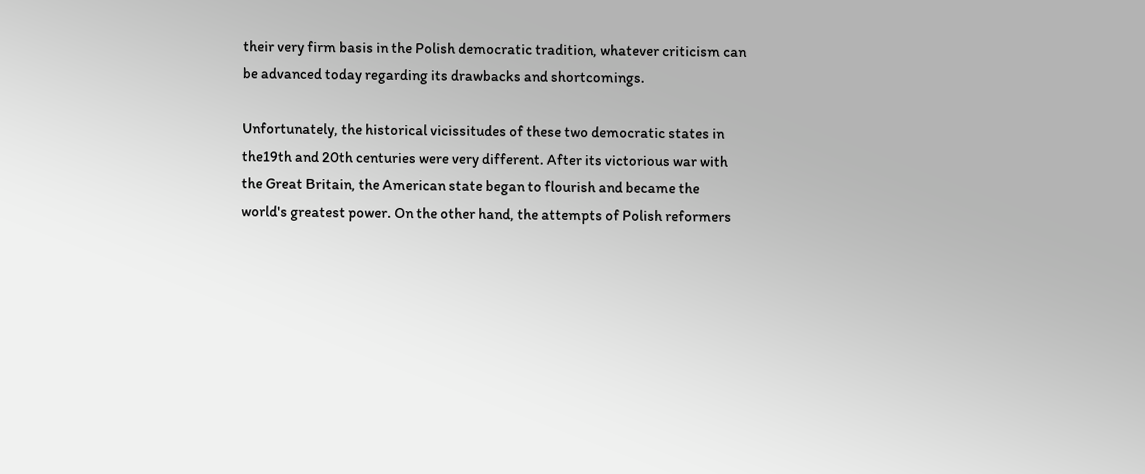their very firm basis in the Polish democratic tradition, whatever criticism can be advanced today regarding its drawbacks and shortcomings.

Unfortunately, the historical vicissitudes of these two democratic states in the19th and 20th centuries were very different. After its victorious war with the Great Britain, the American state began to flourish and became the world's greatest power. On the other hand, the attempts of Polish reformers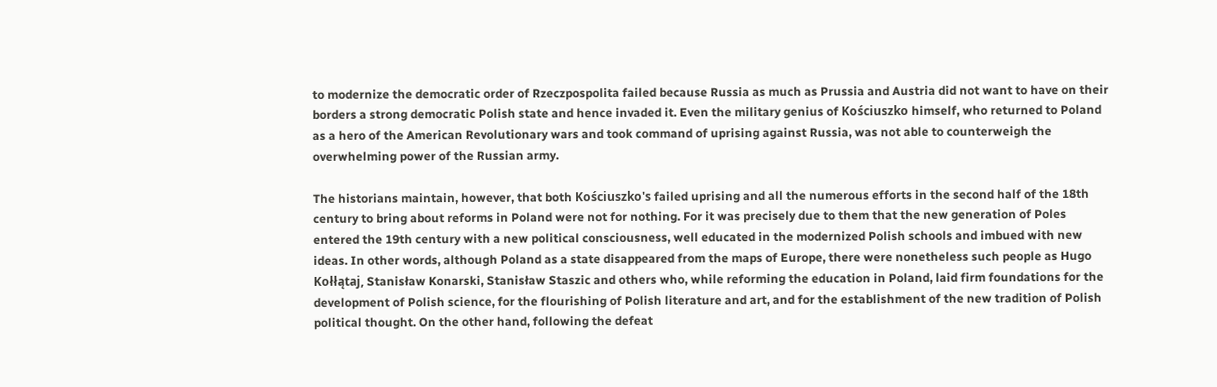to modernize the democratic order of Rzeczpospolita failed because Russia as much as Prussia and Austria did not want to have on their borders a strong democratic Polish state and hence invaded it. Even the military genius of Kościuszko himself, who returned to Poland as a hero of the American Revolutionary wars and took command of uprising against Russia, was not able to counterweigh the overwhelming power of the Russian army.

The historians maintain, however, that both Kościuszko's failed uprising and all the numerous efforts in the second half of the 18th century to bring about reforms in Poland were not for nothing. For it was precisely due to them that the new generation of Poles entered the 19th century with a new political consciousness, well educated in the modernized Polish schools and imbued with new ideas. In other words, although Poland as a state disappeared from the maps of Europe, there were nonetheless such people as Hugo Kołłątaj, Stanisław Konarski, Stanisław Staszic and others who, while reforming the education in Poland, laid firm foundations for the development of Polish science, for the flourishing of Polish literature and art, and for the establishment of the new tradition of Polish political thought. On the other hand, following the defeat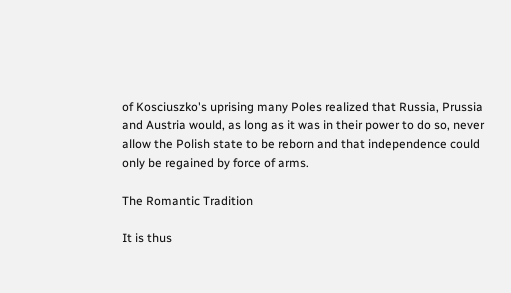of Kosciuszko's uprising many Poles realized that Russia, Prussia and Austria would, as long as it was in their power to do so, never allow the Polish state to be reborn and that independence could only be regained by force of arms.

The Romantic Tradition

It is thus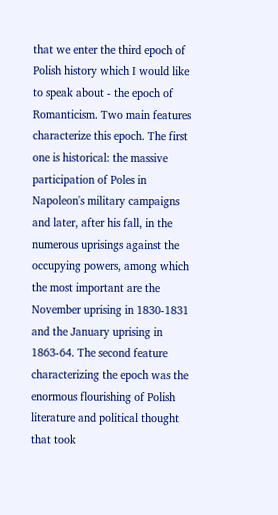that we enter the third epoch of Polish history which I would like to speak about - the epoch of Romanticism. Two main features characterize this epoch. The first one is historical: the massive participation of Poles in Napoleon's military campaigns and later, after his fall, in the numerous uprisings against the occupying powers, among which the most important are the November uprising in 1830-1831 and the January uprising in 1863-64. The second feature characterizing the epoch was the enormous flourishing of Polish literature and political thought that took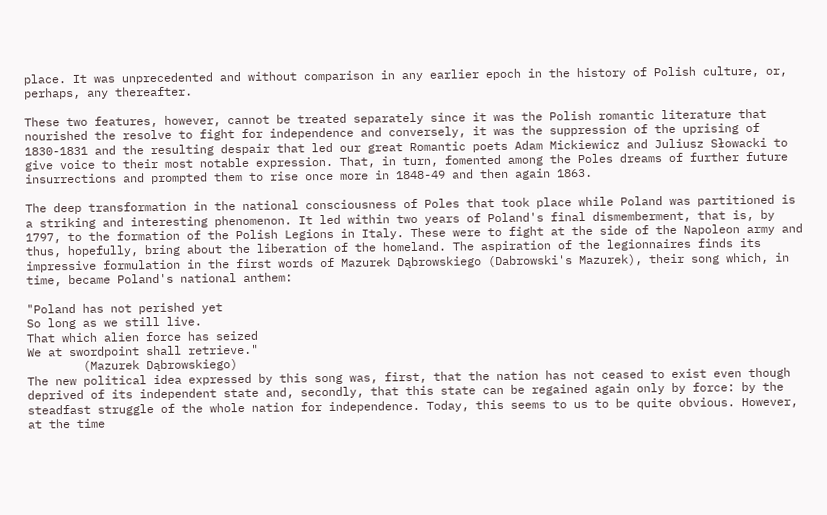place. It was unprecedented and without comparison in any earlier epoch in the history of Polish culture, or, perhaps, any thereafter.

These two features, however, cannot be treated separately since it was the Polish romantic literature that nourished the resolve to fight for independence and conversely, it was the suppression of the uprising of 1830-1831 and the resulting despair that led our great Romantic poets Adam Mickiewicz and Juliusz Słowacki to give voice to their most notable expression. That, in turn, fomented among the Poles dreams of further future insurrections and prompted them to rise once more in 1848-49 and then again 1863.

The deep transformation in the national consciousness of Poles that took place while Poland was partitioned is a striking and interesting phenomenon. It led within two years of Poland's final dismemberment, that is, by 1797, to the formation of the Polish Legions in Italy. These were to fight at the side of the Napoleon army and thus, hopefully, bring about the liberation of the homeland. The aspiration of the legionnaires finds its impressive formulation in the first words of Mazurek Dąbrowskiego (Dabrowski's Mazurek), their song which, in time, became Poland's national anthem:

"Poland has not perished yet
So long as we still live.
That which alien force has seized
We at swordpoint shall retrieve."
        (Mazurek Dąbrowskiego)
The new political idea expressed by this song was, first, that the nation has not ceased to exist even though deprived of its independent state and, secondly, that this state can be regained again only by force: by the steadfast struggle of the whole nation for independence. Today, this seems to us to be quite obvious. However, at the time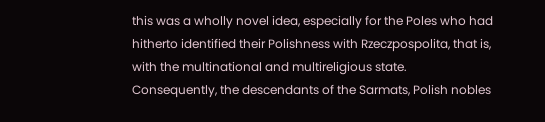this was a wholly novel idea, especially for the Poles who had hitherto identified their Polishness with Rzeczpospolita, that is, with the multinational and multireligious state. Consequently, the descendants of the Sarmats, Polish nobles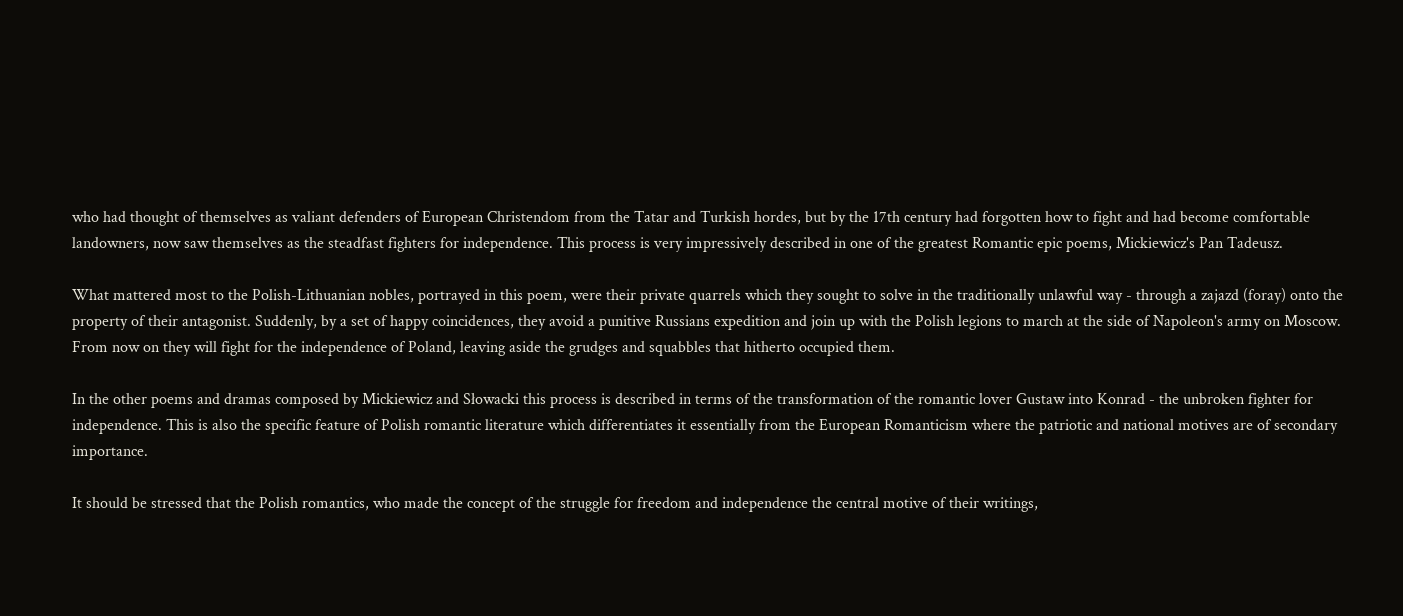who had thought of themselves as valiant defenders of European Christendom from the Tatar and Turkish hordes, but by the 17th century had forgotten how to fight and had become comfortable landowners, now saw themselves as the steadfast fighters for independence. This process is very impressively described in one of the greatest Romantic epic poems, Mickiewicz's Pan Tadeusz.

What mattered most to the Polish-Lithuanian nobles, portrayed in this poem, were their private quarrels which they sought to solve in the traditionally unlawful way - through a zajazd (foray) onto the property of their antagonist. Suddenly, by a set of happy coincidences, they avoid a punitive Russians expedition and join up with the Polish legions to march at the side of Napoleon's army on Moscow. From now on they will fight for the independence of Poland, leaving aside the grudges and squabbles that hitherto occupied them.

In the other poems and dramas composed by Mickiewicz and Słowacki this process is described in terms of the transformation of the romantic lover Gustaw into Konrad - the unbroken fighter for independence. This is also the specific feature of Polish romantic literature which differentiates it essentially from the European Romanticism where the patriotic and national motives are of secondary importance.

It should be stressed that the Polish romantics, who made the concept of the struggle for freedom and independence the central motive of their writings,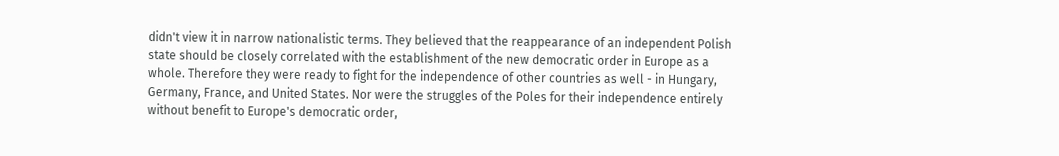didn't view it in narrow nationalistic terms. They believed that the reappearance of an independent Polish state should be closely correlated with the establishment of the new democratic order in Europe as a whole. Therefore they were ready to fight for the independence of other countries as well - in Hungary, Germany, France, and United States. Nor were the struggles of the Poles for their independence entirely without benefit to Europe's democratic order,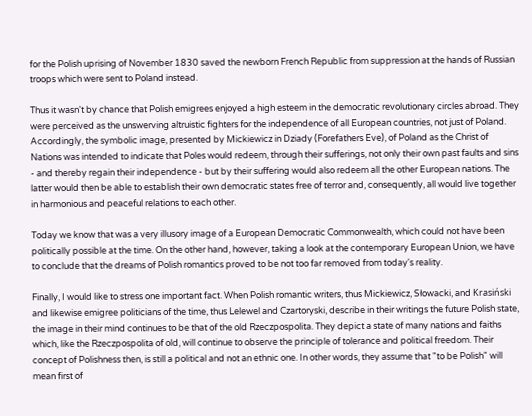for the Polish uprising of November 1830 saved the newborn French Republic from suppression at the hands of Russian troops which were sent to Poland instead.

Thus it wasn't by chance that Polish emigrees enjoyed a high esteem in the democratic revolutionary circles abroad. They were perceived as the unswerving altruistic fighters for the independence of all European countries, not just of Poland. Accordingly, the symbolic image, presented by Mickiewicz in Dziady (Forefathers Eve), of Poland as the Christ of Nations was intended to indicate that Poles would redeem, through their sufferings, not only their own past faults and sins - and thereby regain their independence - but by their suffering would also redeem all the other European nations. The latter would then be able to establish their own democratic states free of terror and, consequently, all would live together in harmonious and peaceful relations to each other.

Today we know that was a very illusory image of a European Democratic Commonwealth, which could not have been politically possible at the time. On the other hand, however, taking a look at the contemporary European Union, we have to conclude that the dreams of Polish romantics proved to be not too far removed from today's reality.

Finally, I would like to stress one important fact. When Polish romantic writers, thus Mickiewicz, Słowacki, and Krasiński and likewise emigree politicians of the time, thus Lelewel and Czartoryski, describe in their writings the future Polish state, the image in their mind continues to be that of the old Rzeczpospolita. They depict a state of many nations and faiths which, like the Rzeczpospolita of old, will continue to observe the principle of tolerance and political freedom. Their concept of Polishness then, is still a political and not an ethnic one. In other words, they assume that "to be Polish" will mean first of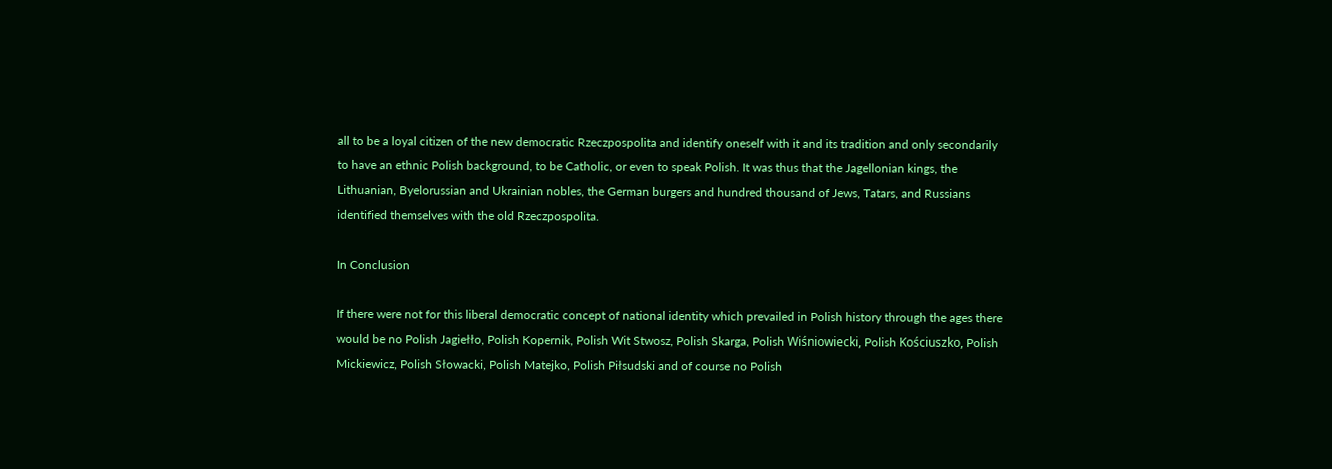all to be a loyal citizen of the new democratic Rzeczpospolita and identify oneself with it and its tradition and only secondarily to have an ethnic Polish background, to be Catholic, or even to speak Polish. It was thus that the Jagellonian kings, the Lithuanian, Byelorussian and Ukrainian nobles, the German burgers and hundred thousand of Jews, Tatars, and Russians identified themselves with the old Rzeczpospolita.

In Conclusion

If there were not for this liberal democratic concept of national identity which prevailed in Polish history through the ages there would be no Polish Jagiełło, Polish Kopernik, Polish Wit Stwosz, Polish Skarga, Polish Wiśniowiecki, Polish Kościuszko, Polish Mickiewicz, Polish Słowacki, Polish Matejko, Polish Piłsudski and of course no Polish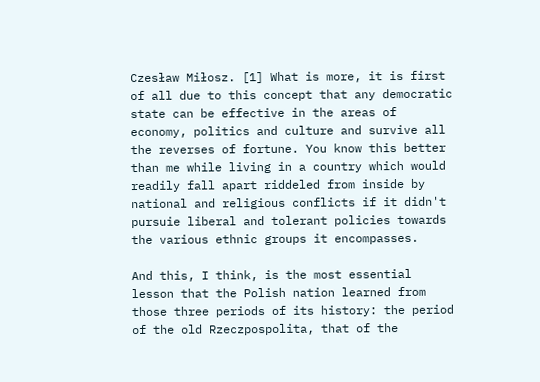Czesław Miłosz. [1] What is more, it is first of all due to this concept that any democratic state can be effective in the areas of economy, politics and culture and survive all the reverses of fortune. You know this better than me while living in a country which would readily fall apart riddeled from inside by national and religious conflicts if it didn't pursuie liberal and tolerant policies towards the various ethnic groups it encompasses.

And this, I think, is the most essential lesson that the Polish nation learned from those three periods of its history: the period of the old Rzeczpospolita, that of the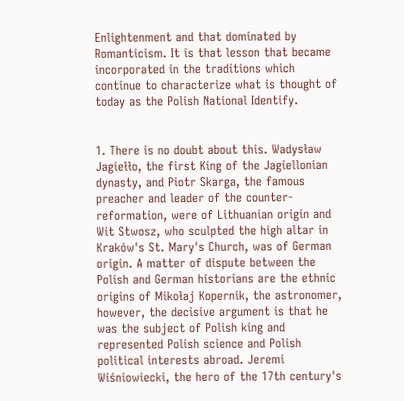Enlightenment and that dominated by Romanticism. It is that lesson that became incorporated in the traditions which continue to characterize what is thought of today as the Polish National Identify.


1. There is no doubt about this. Wadysław Jagiełło, the first King of the Jagiellonian dynasty, and Piotr Skarga, the famous preacher and leader of the counter-reformation, were of Lithuanian origin and Wit Stwosz, who sculpted the high altar in Kraków's St. Mary's Church, was of German origin. A matter of dispute between the Polish and German historians are the ethnic origins of Mikołaj Kopernik, the astronomer, however, the decisive argument is that he was the subject of Polish king and represented Polish science and Polish political interests abroad. Jeremi Wiśniowiecki, the hero of the 17th century's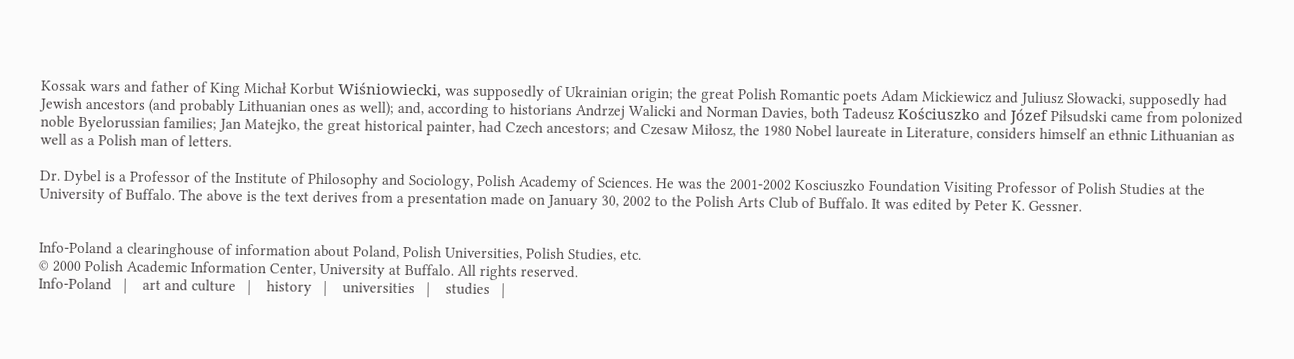Kossak wars and father of King Michał Korbut Wiśniowiecki, was supposedly of Ukrainian origin; the great Polish Romantic poets Adam Mickiewicz and Juliusz Słowacki, supposedly had Jewish ancestors (and probably Lithuanian ones as well); and, according to historians Andrzej Walicki and Norman Davies, both Tadeusz Kościuszko and Józef Piłsudski came from polonized noble Byelorussian families; Jan Matejko, the great historical painter, had Czech ancestors; and Czesaw Miłosz, the 1980 Nobel laureate in Literature, considers himself an ethnic Lithuanian as well as a Polish man of letters.

Dr. Dybel is a Professor of the Institute of Philosophy and Sociology, Polish Academy of Sciences. He was the 2001-2002 Kosciuszko Foundation Visiting Professor of Polish Studies at the University of Buffalo. The above is the text derives from a presentation made on January 30, 2002 to the Polish Arts Club of Buffalo. It was edited by Peter K. Gessner.


Info-Poland a clearinghouse of information about Poland, Polish Universities, Polish Studies, etc.
© 2000 Polish Academic Information Center, University at Buffalo. All rights reserved.
Info-Poland   |    art and culture   |    history   |    universities   |    studies   |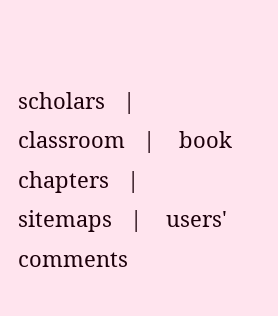scholars   |    classroom   |    book chapters   |    sitemaps   |    users' comments